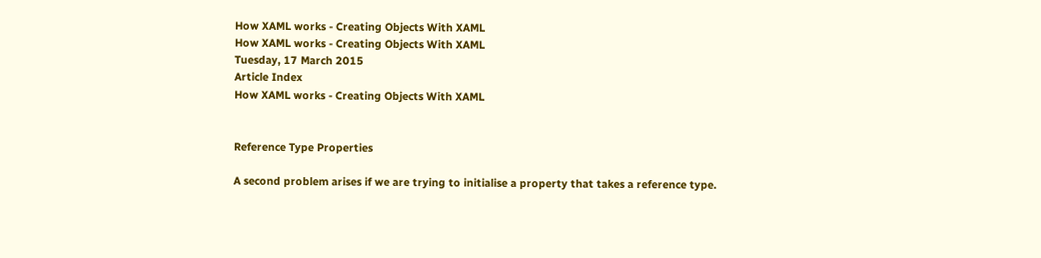How XAML works - Creating Objects With XAML
How XAML works - Creating Objects With XAML
Tuesday, 17 March 2015
Article Index
How XAML works - Creating Objects With XAML


Reference Type Properties

A second problem arises if we are trying to initialise a property that takes a reference type.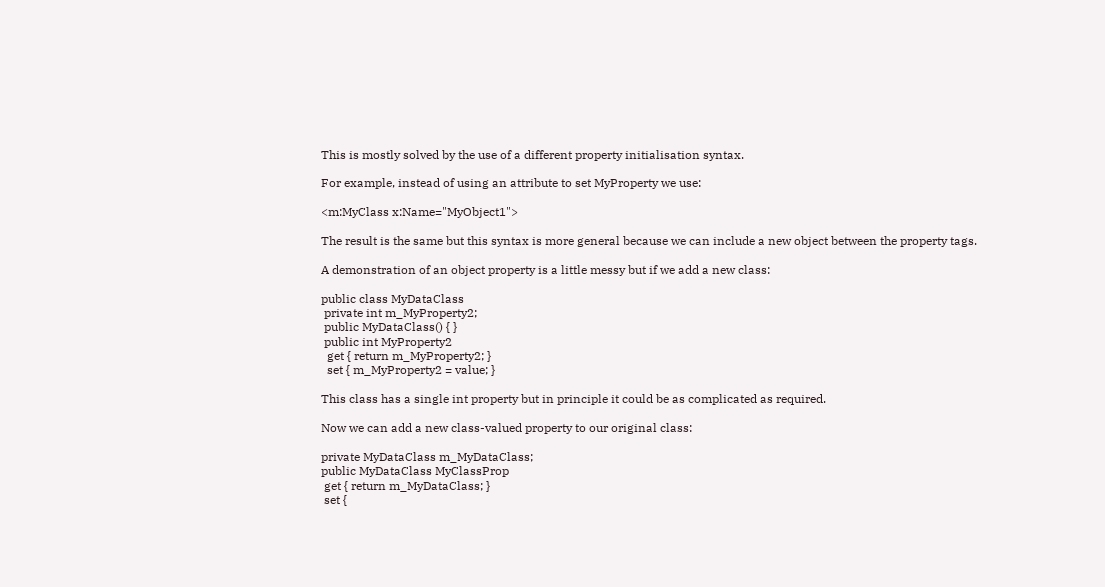This is mostly solved by the use of a different property initialisation syntax.

For example, instead of using an attribute to set MyProperty we use:

<m:MyClass x:Name="MyObject1">

The result is the same but this syntax is more general because we can include a new object between the property tags.

A demonstration of an object property is a little messy but if we add a new class:

public class MyDataClass
 private int m_MyProperty2;
 public MyDataClass() { }
 public int MyProperty2
  get { return m_MyProperty2; }
  set { m_MyProperty2 = value; }

This class has a single int property but in principle it could be as complicated as required.

Now we can add a new class-valued property to our original class:

private MyDataClass m_MyDataClass;
public MyDataClass MyClassProp
 get { return m_MyDataClass; }
 set {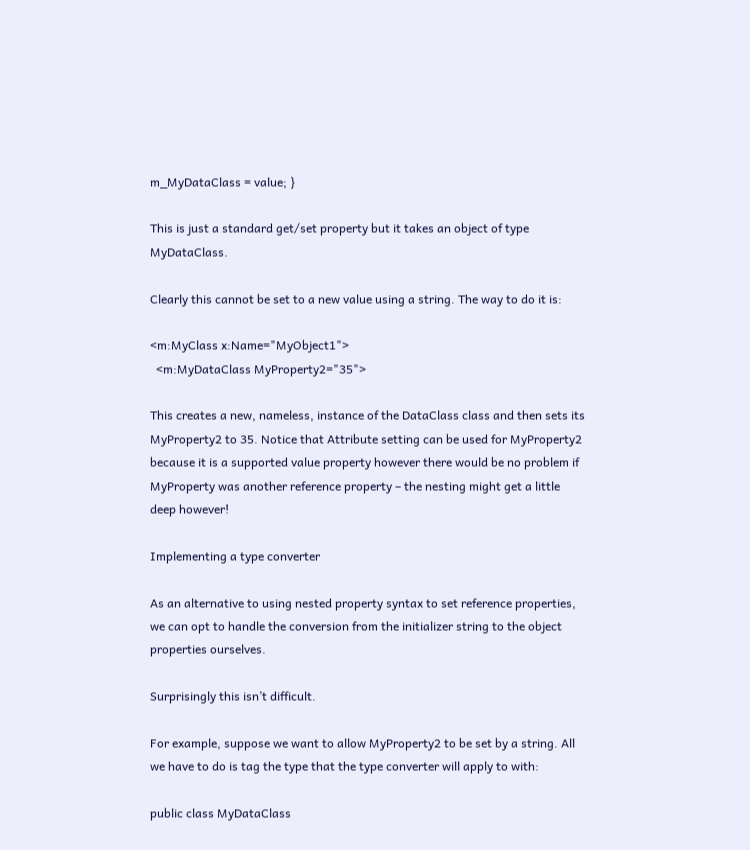m_MyDataClass = value; }

This is just a standard get/set property but it takes an object of type MyDataClass.

Clearly this cannot be set to a new value using a string. The way to do it is:

<m:MyClass x:Name="MyObject1">
  <m:MyDataClass MyProperty2="35">

This creates a new, nameless, instance of the DataClass class and then sets its MyProperty2 to 35. Notice that Attribute setting can be used for MyProperty2 because it is a supported value property however there would be no problem if MyProperty was another reference property – the nesting might get a little deep however!

Implementing a type converter

As an alternative to using nested property syntax to set reference properties, we can opt to handle the conversion from the initializer string to the object properties ourselves.

Surprisingly this isn’t difficult.

For example, suppose we want to allow MyProperty2 to be set by a string. All we have to do is tag the type that the type converter will apply to with:

public class MyDataClass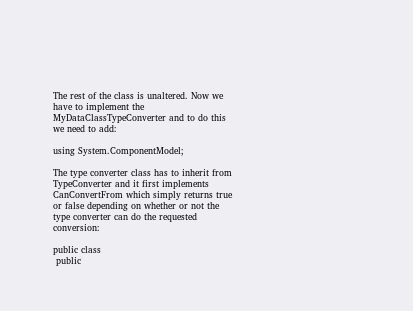The rest of the class is unaltered. Now we have to implement the MyDataClassTypeConverter and to do this we need to add:

using System.ComponentModel;

The type converter class has to inherit from TypeConverter and it first implements CanConvertFrom which simply returns true or false depending on whether or not the type converter can do the requested conversion:

public class
 public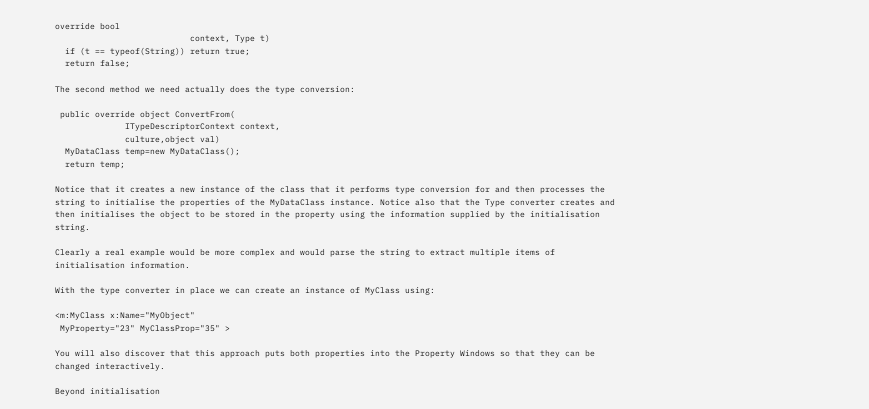override bool
                           context, Type t)
  if (t == typeof(String)) return true;
  return false;

The second method we need actually does the type conversion:

 public override object ConvertFrom(
              ITypeDescriptorContext context,
              culture,object val)
  MyDataClass temp=new MyDataClass();
  return temp;

Notice that it creates a new instance of the class that it performs type conversion for and then processes the string to initialise the properties of the MyDataClass instance. Notice also that the Type converter creates and then initialises the object to be stored in the property using the information supplied by the initialisation string.

Clearly a real example would be more complex and would parse the string to extract multiple items of initialisation information.

With the type converter in place we can create an instance of MyClass using:

<m:MyClass x:Name="MyObject"
 MyProperty="23" MyClassProp="35" >

You will also discover that this approach puts both properties into the Property Windows so that they can be changed interactively.

Beyond initialisation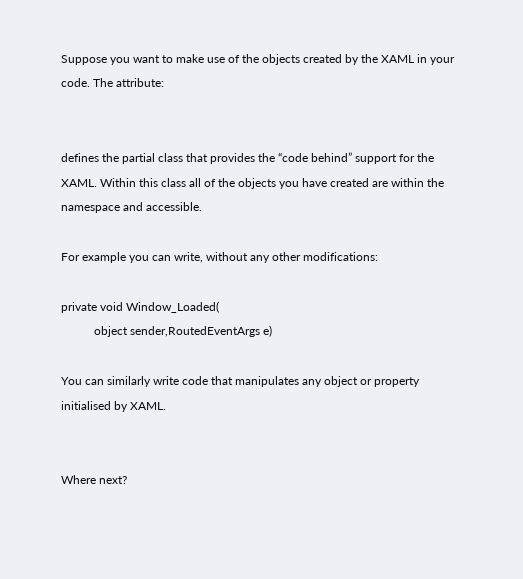Suppose you want to make use of the objects created by the XAML in your code. The attribute:


defines the partial class that provides the “code behind” support for the XAML. Within this class all of the objects you have created are within the namespace and accessible.

For example you can write, without any other modifications:

private void Window_Loaded(
           object sender,RoutedEventArgs e)

You can similarly write code that manipulates any object or property initialised by XAML.


Where next?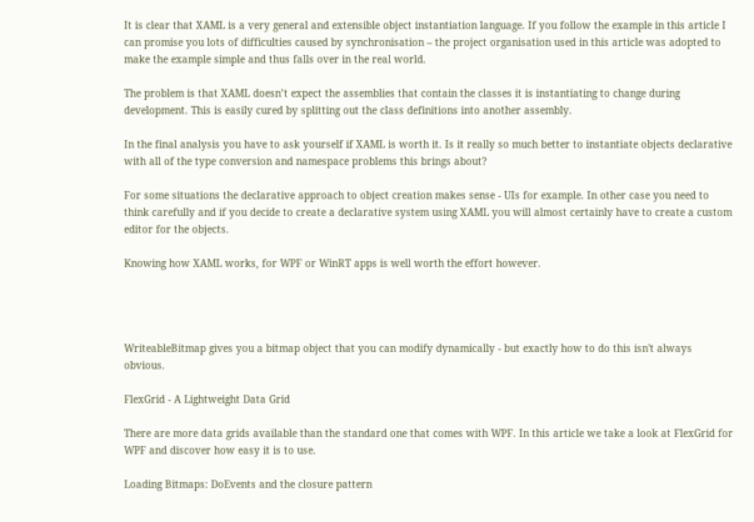It is clear that XAML is a very general and extensible object instantiation language. If you follow the example in this article I can promise you lots of difficulties caused by synchronisation – the project organisation used in this article was adopted to make the example simple and thus falls over in the real world.

The problem is that XAML doesn’t expect the assemblies that contain the classes it is instantiating to change during development. This is easily cured by splitting out the class definitions into another assembly.

In the final analysis you have to ask yourself if XAML is worth it. Is it really so much better to instantiate objects declarative with all of the type conversion and namespace problems this brings about?

For some situations the declarative approach to object creation makes sense - UIs for example. In other case you need to think carefully and if you decide to create a declarative system using XAML you will almost certainly have to create a custom editor for the objects.

Knowing how XAML works, for WPF or WinRT apps is well worth the effort however.




WriteableBitmap gives you a bitmap object that you can modify dynamically - but exactly how to do this isn't always obvious.

FlexGrid - A Lightweight Data Grid

There are more data grids available than the standard one that comes with WPF. In this article we take a look at FlexGrid for WPF and discover how easy it is to use.

Loading Bitmaps: DoEvents and the closure pattern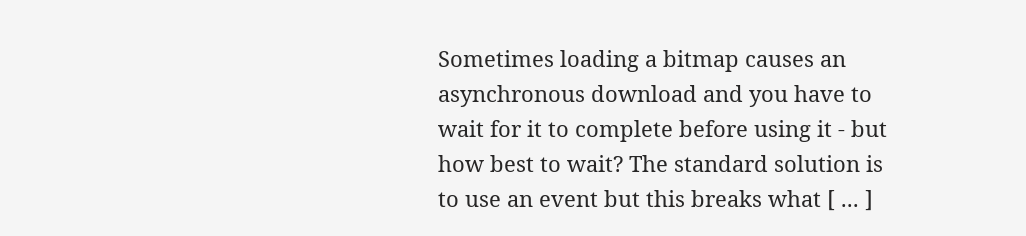Sometimes loading a bitmap causes an asynchronous download and you have to wait for it to complete before using it - but how best to wait? The standard solution is to use an event but this breaks what [ ... ]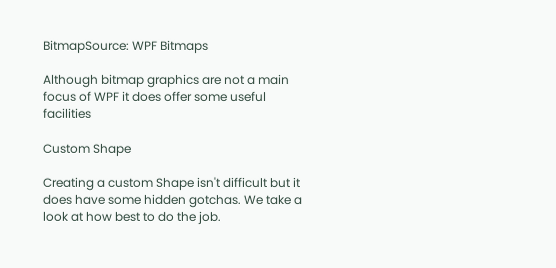BitmapSource: WPF Bitmaps

Although bitmap graphics are not a main focus of WPF it does offer some useful facilities

Custom Shape

Creating a custom Shape isn't difficult but it does have some hidden gotchas. We take a look at how best to do the job.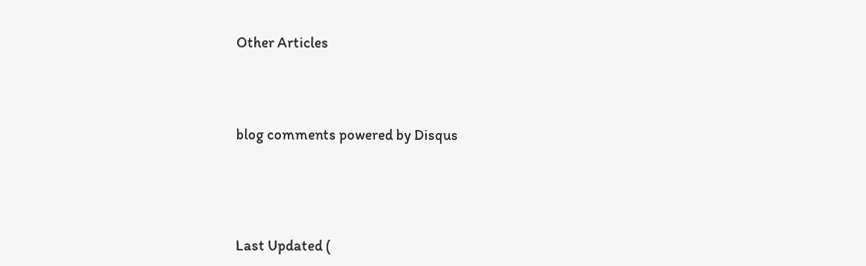Other Articles




blog comments powered by Disqus





Last Updated (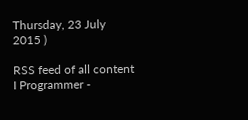Thursday, 23 July 2015 )

RSS feed of all content
I Programmer -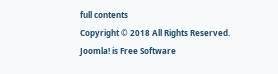full contents
Copyright © 2018 All Rights Reserved.
Joomla! is Free Software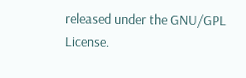released under the GNU/GPL License.